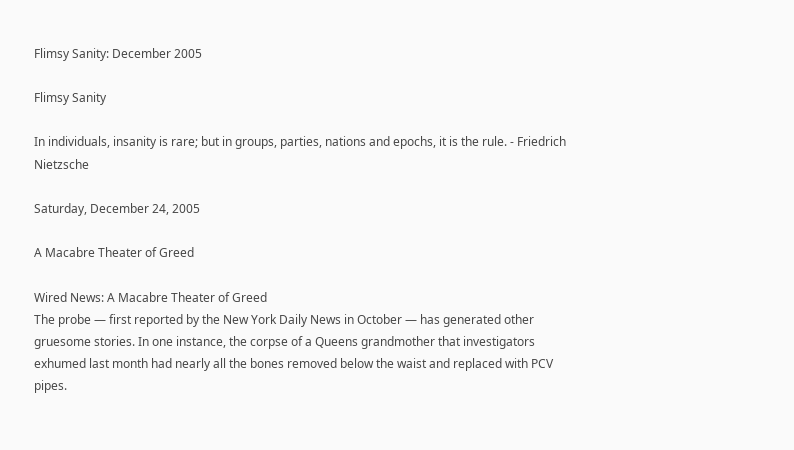Flimsy Sanity: December 2005

Flimsy Sanity

In individuals, insanity is rare; but in groups, parties, nations and epochs, it is the rule. - Friedrich Nietzsche

Saturday, December 24, 2005

A Macabre Theater of Greed

Wired News: A Macabre Theater of Greed
The probe — first reported by the New York Daily News in October — has generated other gruesome stories. In one instance, the corpse of a Queens grandmother that investigators exhumed last month had nearly all the bones removed below the waist and replaced with PCV pipes.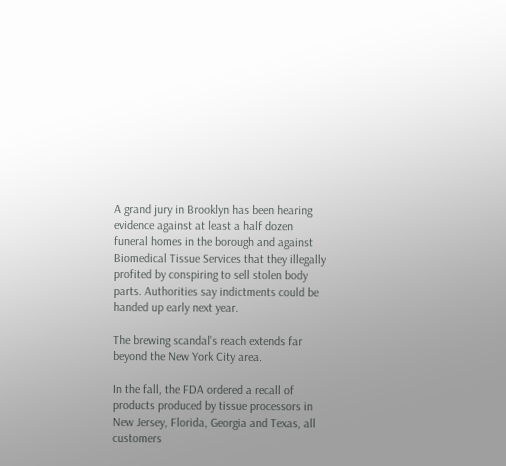A grand jury in Brooklyn has been hearing evidence against at least a half dozen funeral homes in the borough and against Biomedical Tissue Services that they illegally profited by conspiring to sell stolen body parts. Authorities say indictments could be handed up early next year.

The brewing scandal's reach extends far beyond the New York City area.

In the fall, the FDA ordered a recall of products produced by tissue processors in New Jersey, Florida, Georgia and Texas, all customers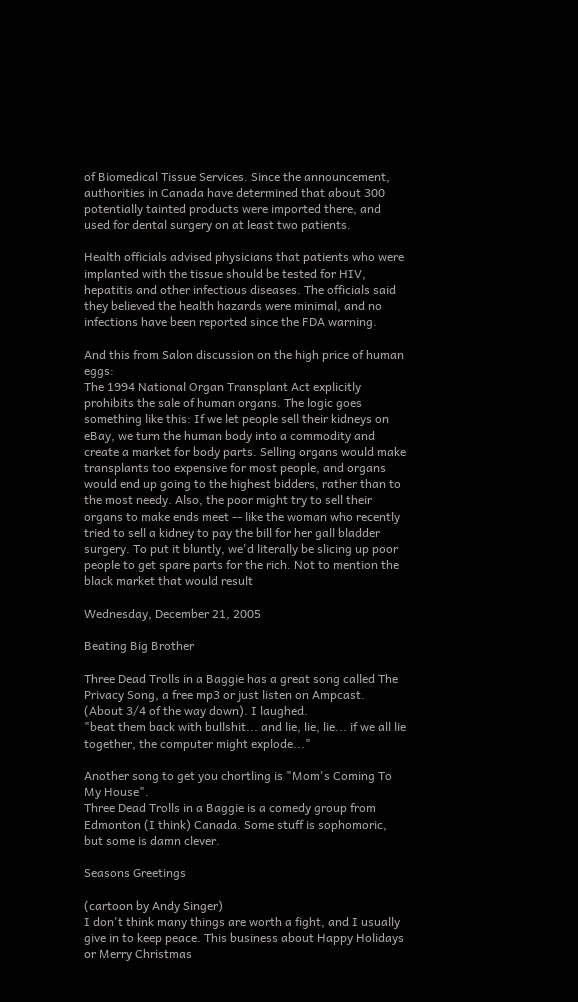of Biomedical Tissue Services. Since the announcement, authorities in Canada have determined that about 300 potentially tainted products were imported there, and used for dental surgery on at least two patients.

Health officials advised physicians that patients who were implanted with the tissue should be tested for HIV, hepatitis and other infectious diseases. The officials said they believed the health hazards were minimal, and no infections have been reported since the FDA warning.

And this from Salon discussion on the high price of human eggs:
The 1994 National Organ Transplant Act explicitly prohibits the sale of human organs. The logic goes something like this: If we let people sell their kidneys on eBay, we turn the human body into a commodity and create a market for body parts. Selling organs would make transplants too expensive for most people, and organs would end up going to the highest bidders, rather than to the most needy. Also, the poor might try to sell their organs to make ends meet -- like the woman who recently tried to sell a kidney to pay the bill for her gall bladder surgery. To put it bluntly, we'd literally be slicing up poor people to get spare parts for the rich. Not to mention the black market that would result

Wednesday, December 21, 2005

Beating Big Brother

Three Dead Trolls in a Baggie has a great song called The Privacy Song, a free mp3 or just listen on Ampcast. (About 3/4 of the way down). I laughed.
"beat them back with bullshit... and lie, lie, lie... if we all lie together, the computer might explode..."

Another song to get you chortling is "Mom's Coming To My House".
Three Dead Trolls in a Baggie is a comedy group from Edmonton (I think) Canada. Some stuff is sophomoric, but some is damn clever.

Seasons Greetings

(cartoon by Andy Singer)
I don't think many things are worth a fight, and I usually give in to keep peace. This business about Happy Holidays or Merry Christmas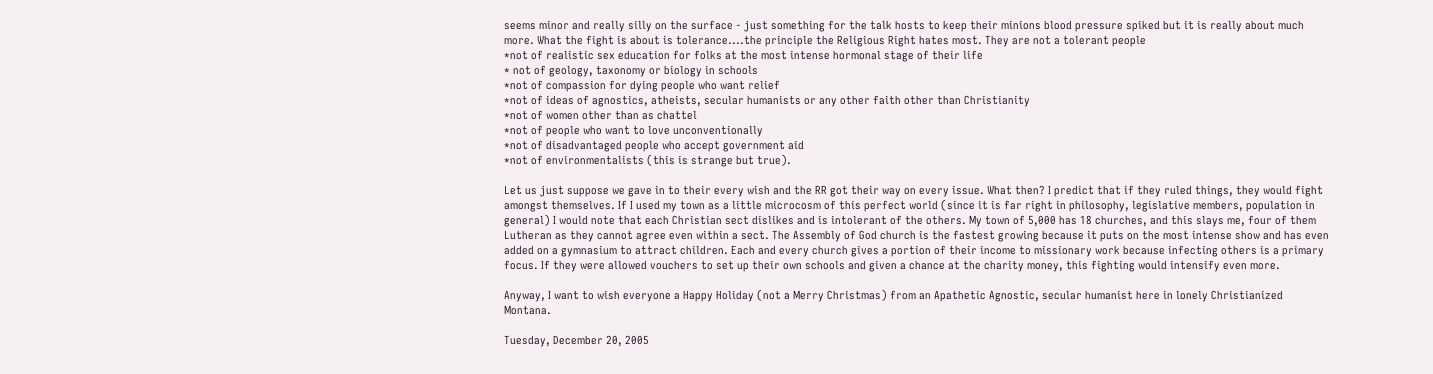seems minor and really silly on the surface - just something for the talk hosts to keep their minions blood pressure spiked but it is really about much more. What the fight is about is tolerance....the principle the Religious Right hates most. They are not a tolerant people
*not of realistic sex education for folks at the most intense hormonal stage of their life
* not of geology, taxonomy or biology in schools
*not of compassion for dying people who want relief
*not of ideas of agnostics, atheists, secular humanists or any other faith other than Christianity
*not of women other than as chattel
*not of people who want to love unconventionally
*not of disadvantaged people who accept government aid
*not of environmentalists (this is strange but true).

Let us just suppose we gave in to their every wish and the RR got their way on every issue. What then? I predict that if they ruled things, they would fight amongst themselves. If I used my town as a little microcosm of this perfect world (since it is far right in philosophy, legislative members, population in general) I would note that each Christian sect dislikes and is intolerant of the others. My town of 5,000 has 18 churches, and this slays me, four of them Lutheran as they cannot agree even within a sect. The Assembly of God church is the fastest growing because it puts on the most intense show and has even added on a gymnasium to attract children. Each and every church gives a portion of their income to missionary work because infecting others is a primary focus. If they were allowed vouchers to set up their own schools and given a chance at the charity money, this fighting would intensify even more.

Anyway, I want to wish everyone a Happy Holiday (not a Merry Christmas) from an Apathetic Agnostic, secular humanist here in lonely Christianized Montana.

Tuesday, December 20, 2005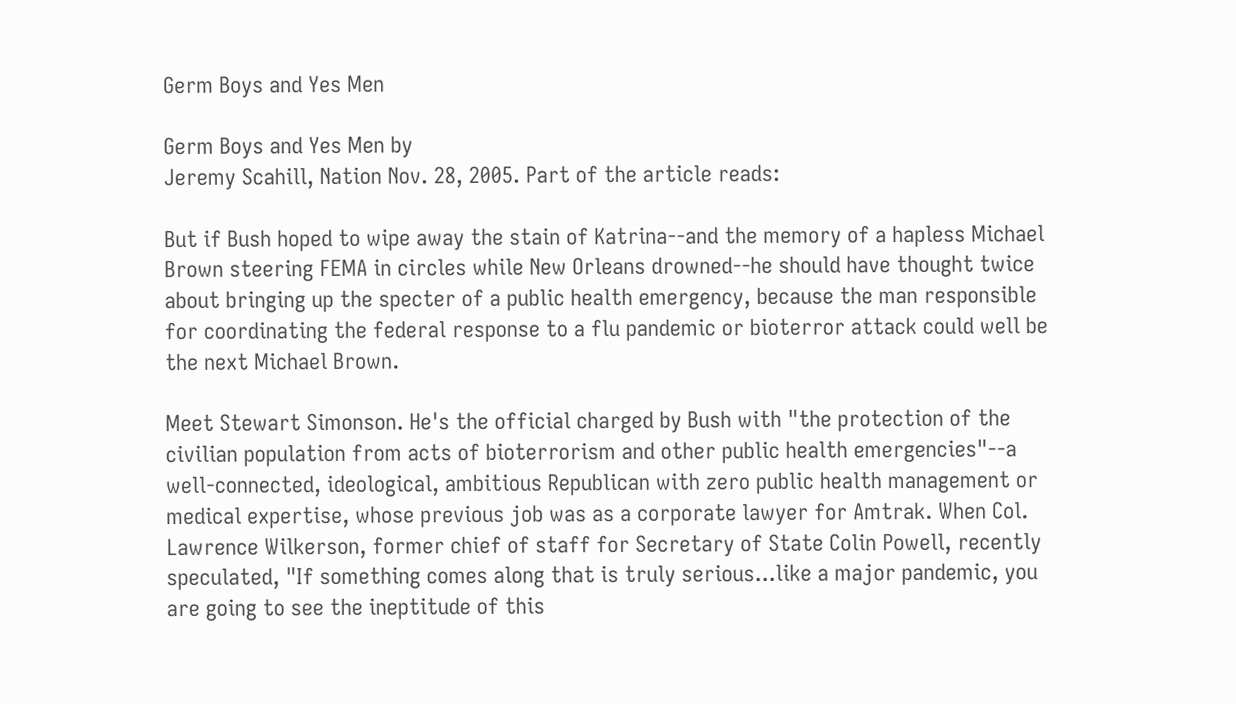Germ Boys and Yes Men

Germ Boys and Yes Men by
Jeremy Scahill, Nation Nov. 28, 2005. Part of the article reads:

But if Bush hoped to wipe away the stain of Katrina--and the memory of a hapless Michael Brown steering FEMA in circles while New Orleans drowned--he should have thought twice about bringing up the specter of a public health emergency, because the man responsible for coordinating the federal response to a flu pandemic or bioterror attack could well be the next Michael Brown.

Meet Stewart Simonson. He's the official charged by Bush with "the protection of the civilian population from acts of bioterrorism and other public health emergencies"--a well-connected, ideological, ambitious Republican with zero public health management or medical expertise, whose previous job was as a corporate lawyer for Amtrak. When Col. Lawrence Wilkerson, former chief of staff for Secretary of State Colin Powell, recently speculated, "If something comes along that is truly serious...like a major pandemic, you are going to see the ineptitude of this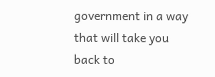government in a way that will take you back to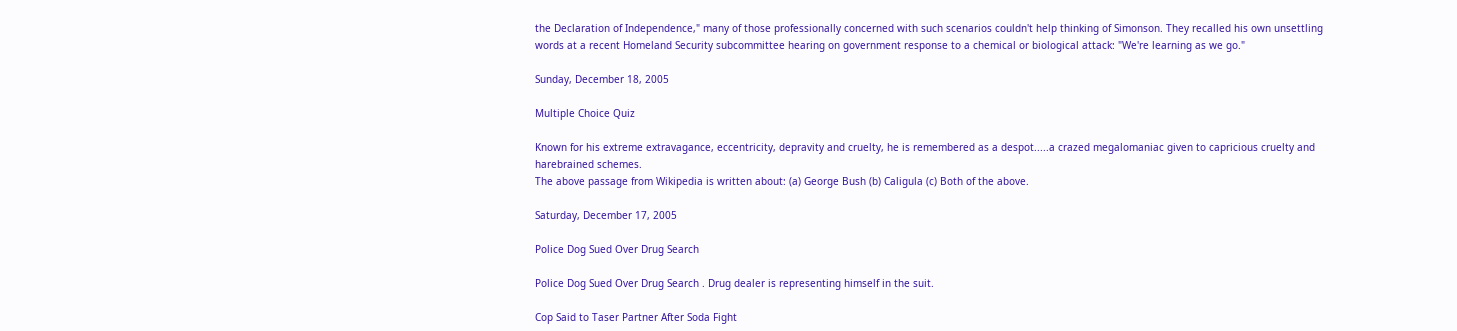the Declaration of Independence," many of those professionally concerned with such scenarios couldn't help thinking of Simonson. They recalled his own unsettling words at a recent Homeland Security subcommittee hearing on government response to a chemical or biological attack: "We're learning as we go."

Sunday, December 18, 2005

Multiple Choice Quiz

Known for his extreme extravagance, eccentricity, depravity and cruelty, he is remembered as a despot.....a crazed megalomaniac given to capricious cruelty and harebrained schemes.
The above passage from Wikipedia is written about: (a) George Bush (b) Caligula (c) Both of the above.

Saturday, December 17, 2005

Police Dog Sued Over Drug Search

Police Dog Sued Over Drug Search . Drug dealer is representing himself in the suit.

Cop Said to Taser Partner After Soda Fight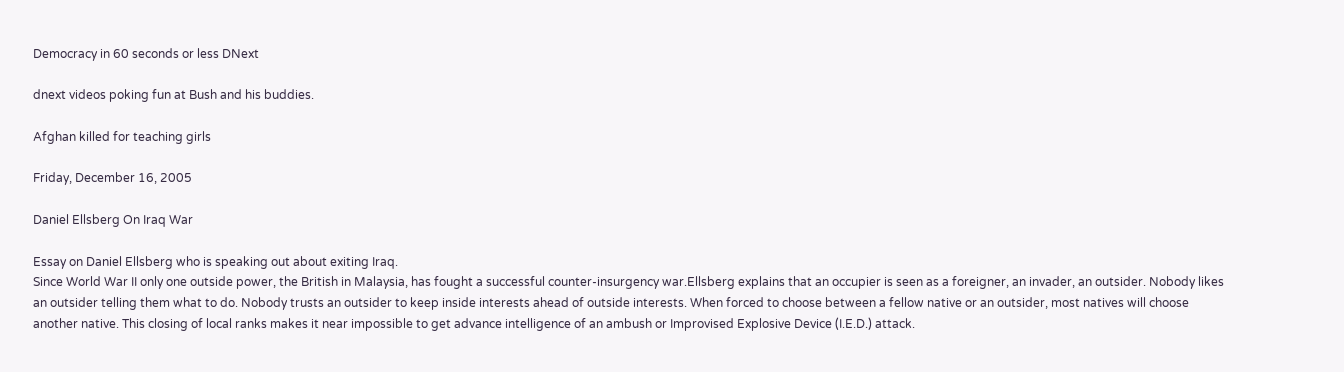Democracy in 60 seconds or less DNext

dnext videos poking fun at Bush and his buddies.

Afghan killed for teaching girls

Friday, December 16, 2005

Daniel Ellsberg On Iraq War

Essay on Daniel Ellsberg who is speaking out about exiting Iraq.
Since World War II only one outside power, the British in Malaysia, has fought a successful counter-insurgency war.Ellsberg explains that an occupier is seen as a foreigner, an invader, an outsider. Nobody likes an outsider telling them what to do. Nobody trusts an outsider to keep inside interests ahead of outside interests. When forced to choose between a fellow native or an outsider, most natives will choose another native. This closing of local ranks makes it near impossible to get advance intelligence of an ambush or Improvised Explosive Device (I.E.D.) attack.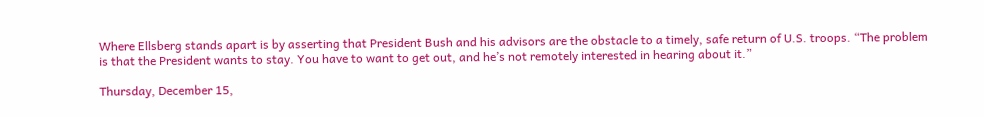Where Ellsberg stands apart is by asserting that President Bush and his advisors are the obstacle to a timely, safe return of U.S. troops. “The problem is that the President wants to stay. You have to want to get out, and he’s not remotely interested in hearing about it.”

Thursday, December 15,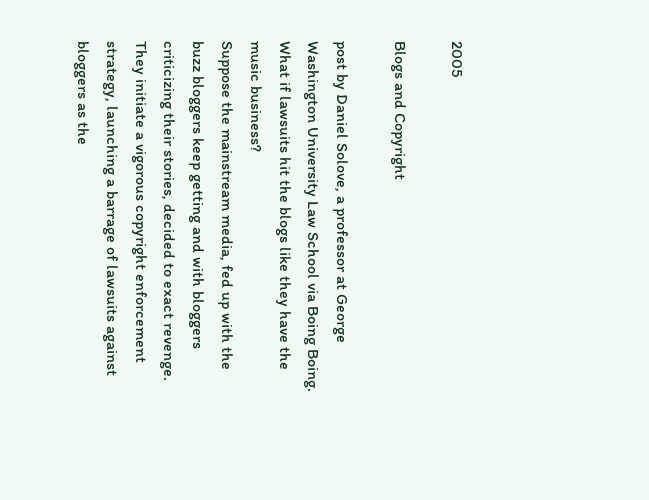2005

Blogs and Copyright

post by Daniel Solove, a professor at George Washington University Law School via Boing Boing. What if lawsuits hit the blogs like they have the music business?
Suppose the mainstream media, fed up with the buzz bloggers keep getting and with bloggers criticizing their stories, decided to exact revenge. They initiate a vigorous copyright enforcement strategy, launching a barrage of lawsuits against bloggers as the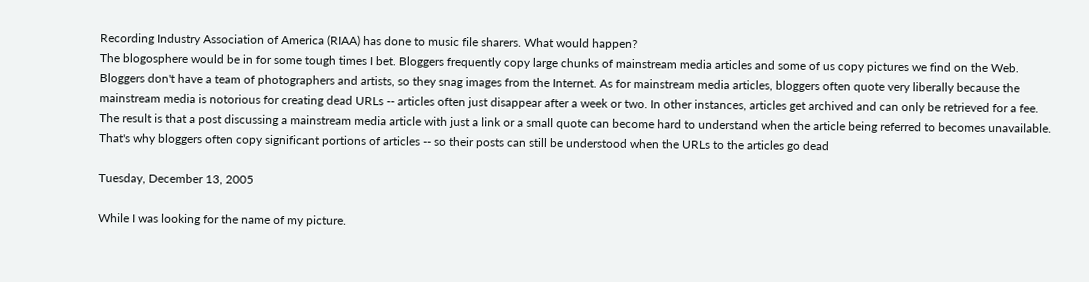Recording Industry Association of America (RIAA) has done to music file sharers. What would happen?
The blogosphere would be in for some tough times I bet. Bloggers frequently copy large chunks of mainstream media articles and some of us copy pictures we find on the Web. Bloggers don't have a team of photographers and artists, so they snag images from the Internet. As for mainstream media articles, bloggers often quote very liberally because the mainstream media is notorious for creating dead URLs -- articles often just disappear after a week or two. In other instances, articles get archived and can only be retrieved for a fee. The result is that a post discussing a mainstream media article with just a link or a small quote can become hard to understand when the article being referred to becomes unavailable. That's why bloggers often copy significant portions of articles -- so their posts can still be understood when the URLs to the articles go dead

Tuesday, December 13, 2005

While I was looking for the name of my picture.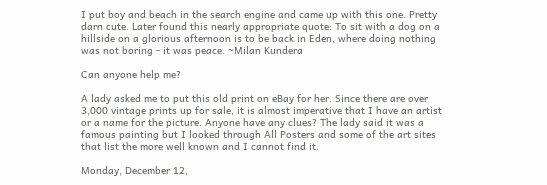I put boy and beach in the search engine and came up with this one. Pretty darn cute. Later found this nearly appropriate quote: To sit with a dog on a hillside on a glorious afternoon is to be back in Eden, where doing nothing was not boring - it was peace. ~Milan Kundera

Can anyone help me?

A lady asked me to put this old print on eBay for her. Since there are over 3,000 vintage prints up for sale, it is almost imperative that I have an artist or a name for the picture. Anyone have any clues? The lady said it was a famous painting but I looked through All Posters and some of the art sites that list the more well known and I cannot find it.

Monday, December 12,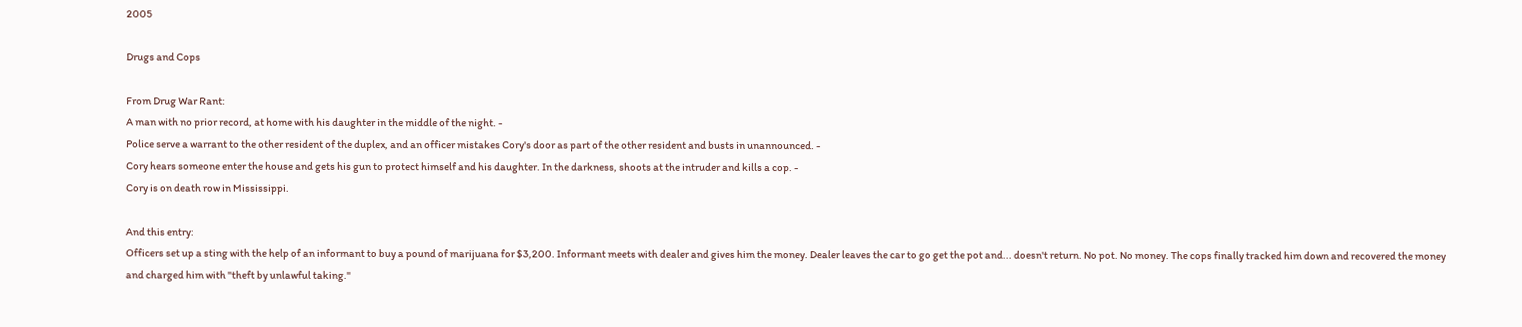2005

Drugs and Cops

From Drug War Rant:
A man with no prior record, at home with his daughter in the middle of the night. -
Police serve a warrant to the other resident of the duplex, and an officer mistakes Cory's door as part of the other resident and busts in unannounced. -
Cory hears someone enter the house and gets his gun to protect himself and his daughter. In the darkness, shoots at the intruder and kills a cop. -
Cory is on death row in Mississippi.

And this entry:
Officers set up a sting with the help of an informant to buy a pound of marijuana for $3,200. Informant meets with dealer and gives him the money. Dealer leaves the car to go get the pot and... doesn't return. No pot. No money. The cops finally tracked him down and recovered the money and charged him with "theft by unlawful taking."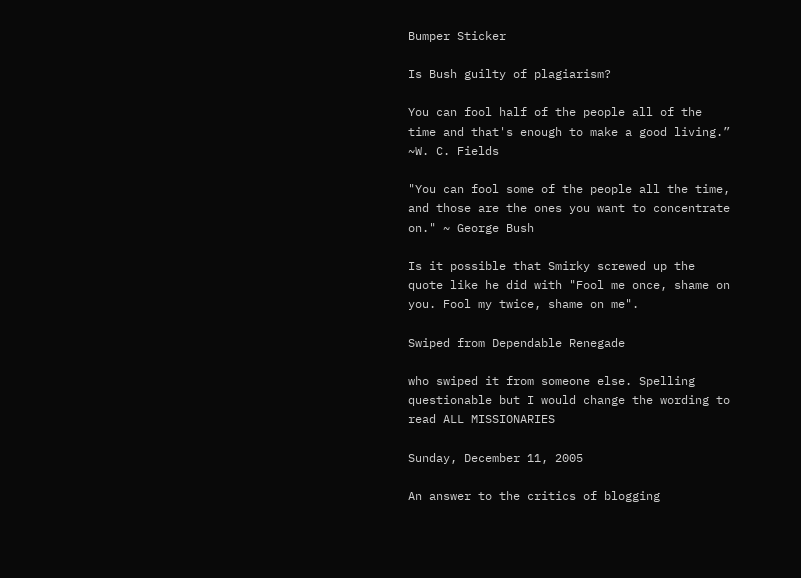Bumper Sticker

Is Bush guilty of plagiarism?

You can fool half of the people all of the time and that's enough to make a good living.” ~W. C. Fields

"You can fool some of the people all the time, and those are the ones you want to concentrate on." ~ George Bush

Is it possible that Smirky screwed up the quote like he did with "Fool me once, shame on you. Fool my twice, shame on me".

Swiped from Dependable Renegade

who swiped it from someone else. Spelling questionable but I would change the wording to read ALL MISSIONARIES

Sunday, December 11, 2005

An answer to the critics of blogging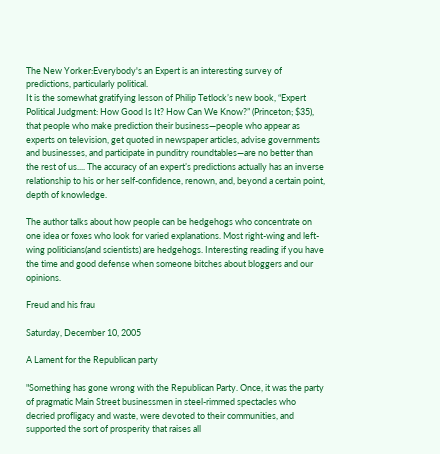The New Yorker:Everybody's an Expert is an interesting survey of predictions, particularly political.
It is the somewhat gratifying lesson of Philip Tetlock’s new book, “Expert Political Judgment: How Good Is It? How Can We Know?” (Princeton; $35), that people who make prediction their business—people who appear as experts on television, get quoted in newspaper articles, advise governments and businesses, and participate in punditry roundtables—are no better than the rest of us.... The accuracy of an expert’s predictions actually has an inverse relationship to his or her self-confidence, renown, and, beyond a certain point, depth of knowledge.

The author talks about how people can be hedgehogs who concentrate on one idea or foxes who look for varied explanations. Most right-wing and left-wing politicians(and scientists) are hedgehogs. Interesting reading if you have the time and good defense when someone bitches about bloggers and our opinions.

Freud and his frau

Saturday, December 10, 2005

A Lament for the Republican party

"Something has gone wrong with the Republican Party. Once, it was the party of pragmatic Main Street businessmen in steel-rimmed spectacles who decried profligacy and waste, were devoted to their communities, and supported the sort of prosperity that raises all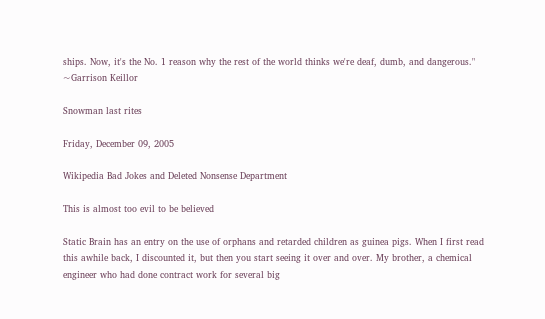ships. Now, it's the No. 1 reason why the rest of the world thinks we're deaf, dumb, and dangerous." ~Garrison Keillor

Snowman last rites

Friday, December 09, 2005

Wikipedia Bad Jokes and Deleted Nonsense Department

This is almost too evil to be believed

Static Brain has an entry on the use of orphans and retarded children as guinea pigs. When I first read this awhile back, I discounted it, but then you start seeing it over and over. My brother, a chemical engineer who had done contract work for several big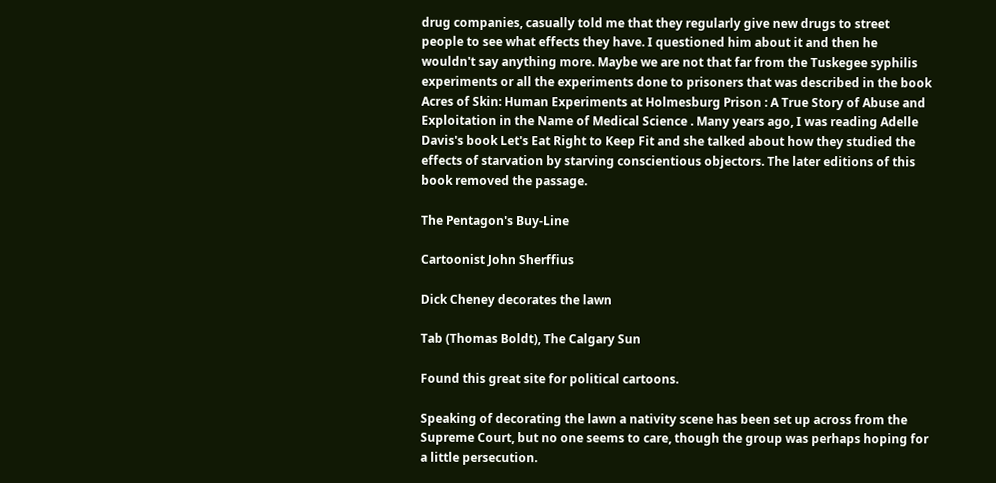drug companies, casually told me that they regularly give new drugs to street people to see what effects they have. I questioned him about it and then he wouldn't say anything more. Maybe we are not that far from the Tuskegee syphilis experiments or all the experiments done to prisoners that was described in the book Acres of Skin: Human Experiments at Holmesburg Prison : A True Story of Abuse and Exploitation in the Name of Medical Science . Many years ago, I was reading Adelle Davis's book Let's Eat Right to Keep Fit and she talked about how they studied the effects of starvation by starving conscientious objectors. The later editions of this book removed the passage.

The Pentagon's Buy-Line

Cartoonist John Sherffius

Dick Cheney decorates the lawn

Tab (Thomas Boldt), The Calgary Sun

Found this great site for political cartoons.

Speaking of decorating the lawn a nativity scene has been set up across from the Supreme Court, but no one seems to care, though the group was perhaps hoping for a little persecution.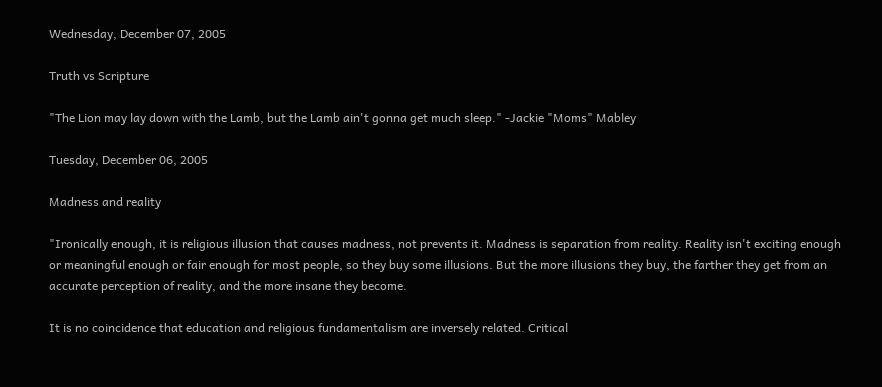Wednesday, December 07, 2005

Truth vs Scripture

"The Lion may lay down with the Lamb, but the Lamb ain't gonna get much sleep." -Jackie "Moms" Mabley

Tuesday, December 06, 2005

Madness and reality

"Ironically enough, it is religious illusion that causes madness, not prevents it. Madness is separation from reality. Reality isn't exciting enough or meaningful enough or fair enough for most people, so they buy some illusions. But the more illusions they buy, the farther they get from an accurate perception of reality, and the more insane they become.

It is no coincidence that education and religious fundamentalism are inversely related. Critical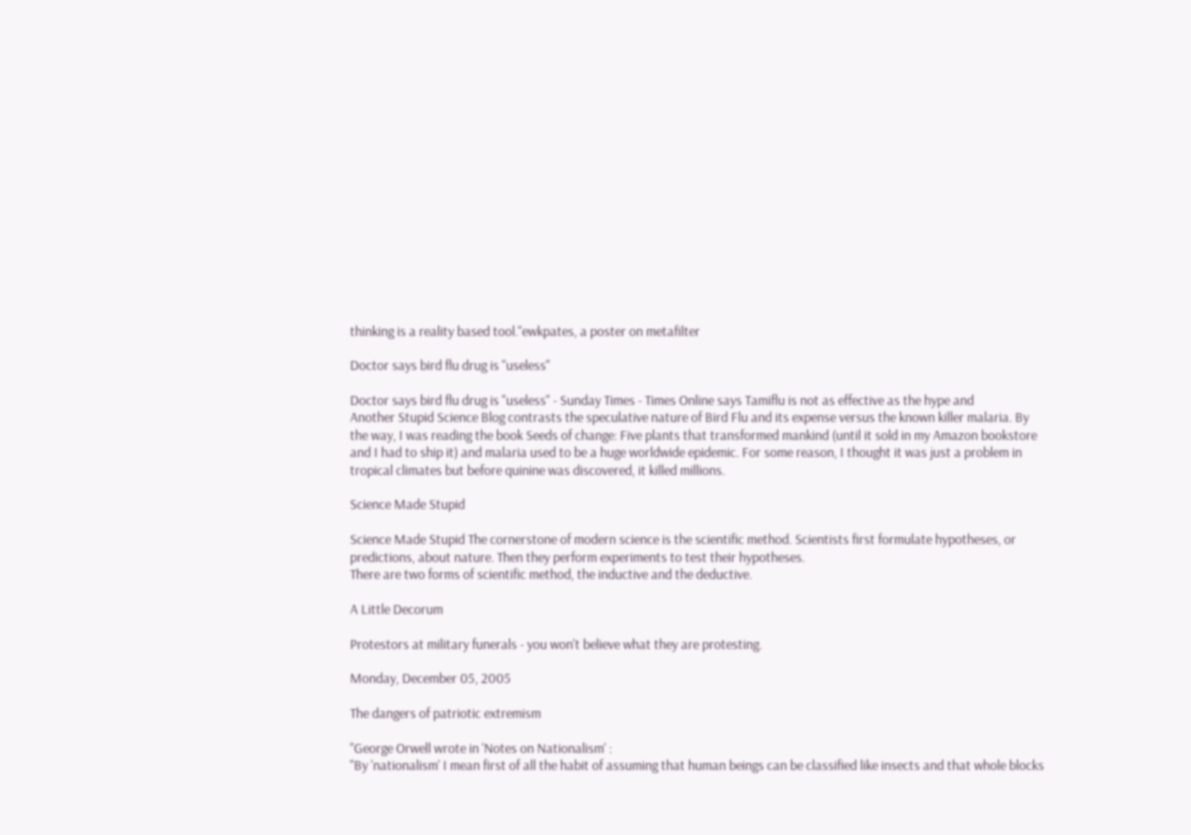thinking is a reality based tool."ewkpates, a poster on metafilter

Doctor says bird flu drug is "useless"

Doctor says bird flu drug is "useless" - Sunday Times - Times Online says Tamiflu is not as effective as the hype and
Another Stupid Science Blog contrasts the speculative nature of Bird Flu and its expense versus the known killer malaria. By the way, I was reading the book Seeds of change: Five plants that transformed mankind (until it sold in my Amazon bookstore and I had to ship it) and malaria used to be a huge worldwide epidemic. For some reason, I thought it was just a problem in tropical climates but before quinine was discovered, it killed millions.

Science Made Stupid

Science Made Stupid The cornerstone of modern science is the scientific method. Scientists first formulate hypotheses, or predictions, about nature. Then they perform experiments to test their hypotheses.
There are two forms of scientific method, the inductive and the deductive.

A Little Decorum

Protestors at military funerals - you won't believe what they are protesting.

Monday, December 05, 2005

The dangers of patriotic extremism

"George Orwell wrote in 'Notes on Nationalism' :
"By 'nationalism' I mean first of all the habit of assuming that human beings can be classified like insects and that whole blocks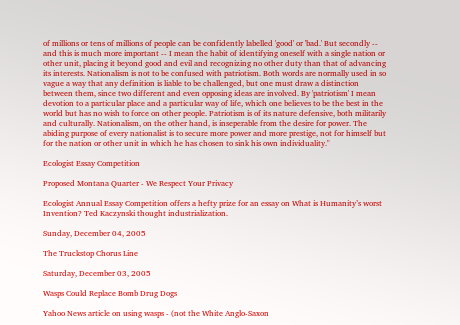of millions or tens of millions of people can be confidently labelled 'good' or 'bad.' But secondly -- and this is much more important -- I mean the habit of identifying oneself with a single nation or other unit, placing it beyond good and evil and recognizing no other duty than that of advancing its interests. Nationalism is not to be confused with patriotism. Both words are normally used in so vague a way that any definition is liable to be challenged, but one must draw a distinction between them, since two different and even opposing ideas are involved. By 'patriotism' I mean devotion to a particular place and a particular way of life, which one believes to be the best in the world but has no wish to force on other people. Patriotism is of its nature defensive, both militarily and culturally. Nationalism, on the other hand, is inseperable from the desire for power. The abiding purpose of every nationalist is to secure more power and more prestige, not for himself but for the nation or other unit in which he has chosen to sink his own individuality."

Ecologist Essay Competition

Proposed Montana Quarter - We Respect Your Privacy

Ecologist Annual Essay Competition offers a hefty prize for an essay on What is Humanity’s worst Invention? Ted Kaczynski thought industrialization.

Sunday, December 04, 2005

The Truckstop Chorus Line

Saturday, December 03, 2005

Wasps Could Replace Bomb Drug Dogs

Yahoo News article on using wasps - (not the White Anglo-Saxon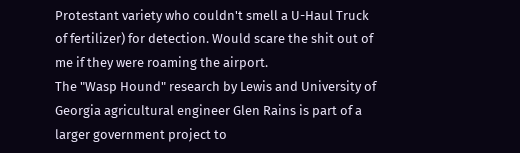Protestant variety who couldn't smell a U-Haul Truck of fertilizer) for detection. Would scare the shit out of me if they were roaming the airport.
The "Wasp Hound" research by Lewis and University of Georgia agricultural engineer Glen Rains is part of a larger government project to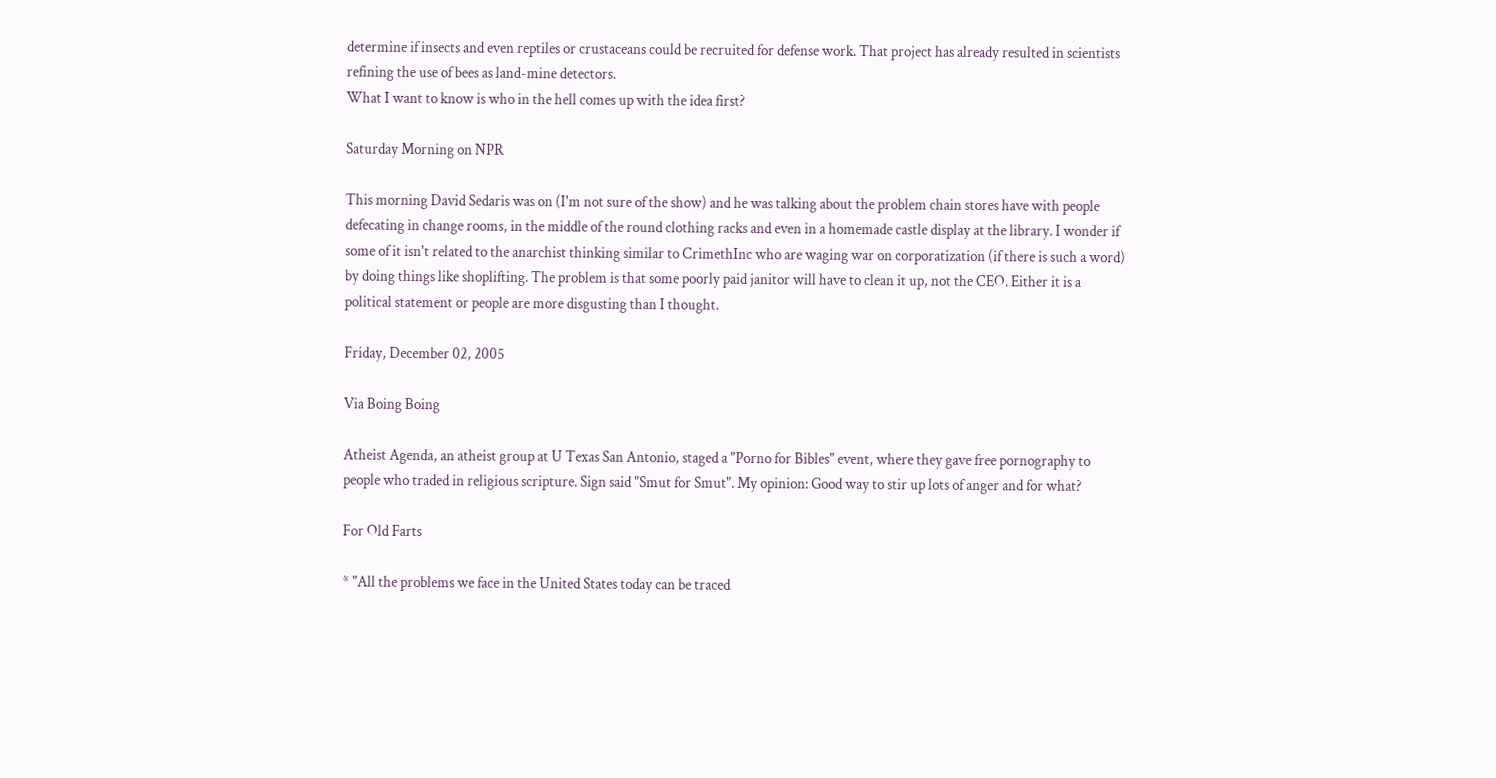determine if insects and even reptiles or crustaceans could be recruited for defense work. That project has already resulted in scientists refining the use of bees as land-mine detectors.
What I want to know is who in the hell comes up with the idea first?

Saturday Morning on NPR

This morning David Sedaris was on (I'm not sure of the show) and he was talking about the problem chain stores have with people defecating in change rooms, in the middle of the round clothing racks and even in a homemade castle display at the library. I wonder if some of it isn't related to the anarchist thinking similar to CrimethInc who are waging war on corporatization (if there is such a word) by doing things like shoplifting. The problem is that some poorly paid janitor will have to clean it up, not the CEO. Either it is a political statement or people are more disgusting than I thought.

Friday, December 02, 2005

Via Boing Boing

Atheist Agenda, an atheist group at U Texas San Antonio, staged a "Porno for Bibles" event, where they gave free pornography to people who traded in religious scripture. Sign said "Smut for Smut". My opinion: Good way to stir up lots of anger and for what?

For Old Farts

* "All the problems we face in the United States today can be traced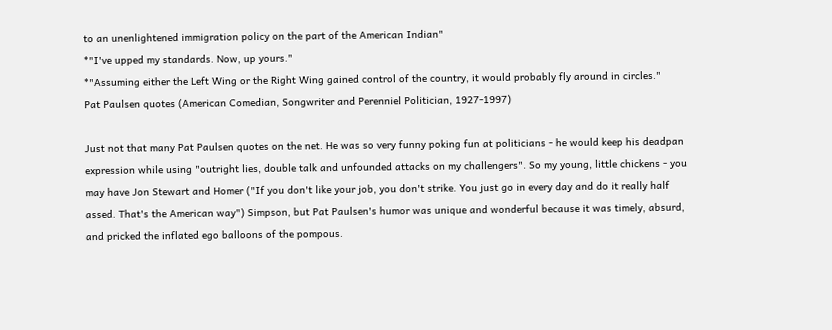to an unenlightened immigration policy on the part of the American Indian"
*"I've upped my standards. Now, up yours."
*"Assuming either the Left Wing or the Right Wing gained control of the country, it would probably fly around in circles."
Pat Paulsen quotes (American Comedian, Songwriter and Perenniel Politician, 1927-1997)

Just not that many Pat Paulsen quotes on the net. He was so very funny poking fun at politicians - he would keep his deadpan expression while using "outright lies, double talk and unfounded attacks on my challengers". So my young, little chickens - you may have Jon Stewart and Homer ("If you don't like your job, you don't strike. You just go in every day and do it really half assed. That's the American way") Simpson, but Pat Paulsen's humor was unique and wonderful because it was timely, absurd, and pricked the inflated ego balloons of the pompous.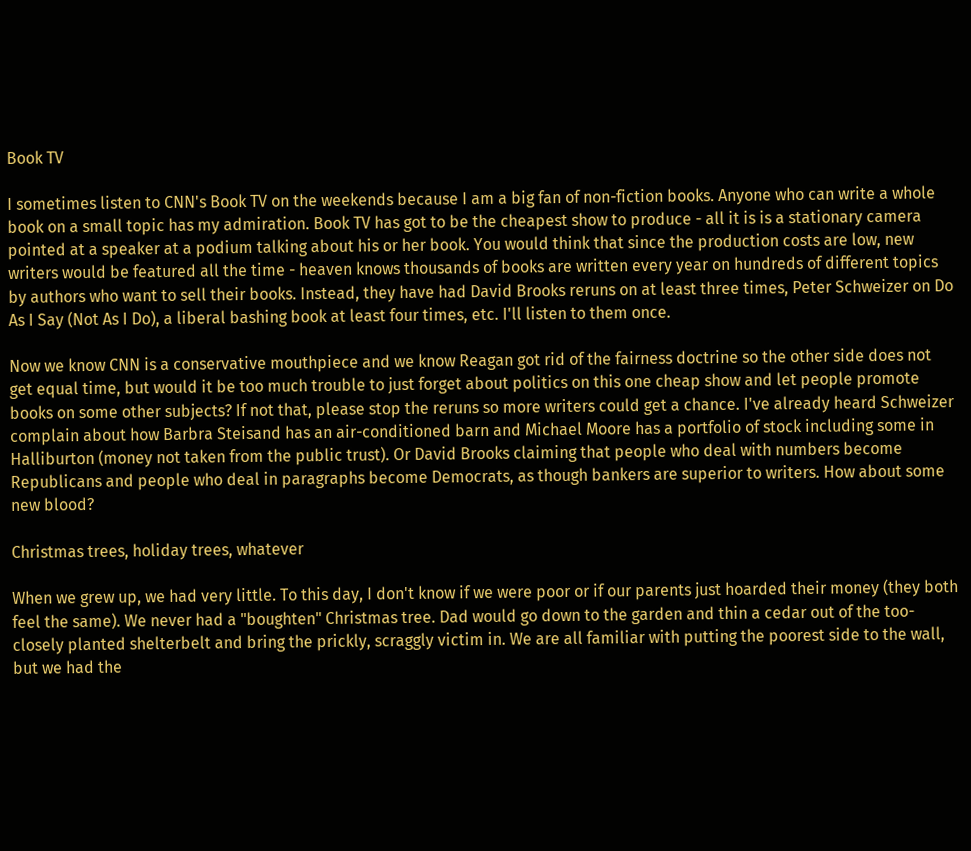Book TV

I sometimes listen to CNN's Book TV on the weekends because I am a big fan of non-fiction books. Anyone who can write a whole book on a small topic has my admiration. Book TV has got to be the cheapest show to produce - all it is is a stationary camera pointed at a speaker at a podium talking about his or her book. You would think that since the production costs are low, new writers would be featured all the time - heaven knows thousands of books are written every year on hundreds of different topics by authors who want to sell their books. Instead, they have had David Brooks reruns on at least three times, Peter Schweizer on Do As I Say (Not As I Do), a liberal bashing book at least four times, etc. I'll listen to them once.

Now we know CNN is a conservative mouthpiece and we know Reagan got rid of the fairness doctrine so the other side does not get equal time, but would it be too much trouble to just forget about politics on this one cheap show and let people promote books on some other subjects? If not that, please stop the reruns so more writers could get a chance. I've already heard Schweizer complain about how Barbra Steisand has an air-conditioned barn and Michael Moore has a portfolio of stock including some in Halliburton (money not taken from the public trust). Or David Brooks claiming that people who deal with numbers become Republicans and people who deal in paragraphs become Democrats, as though bankers are superior to writers. How about some new blood?

Christmas trees, holiday trees, whatever

When we grew up, we had very little. To this day, I don't know if we were poor or if our parents just hoarded their money (they both feel the same). We never had a "boughten" Christmas tree. Dad would go down to the garden and thin a cedar out of the too-closely planted shelterbelt and bring the prickly, scraggly victim in. We are all familiar with putting the poorest side to the wall, but we had the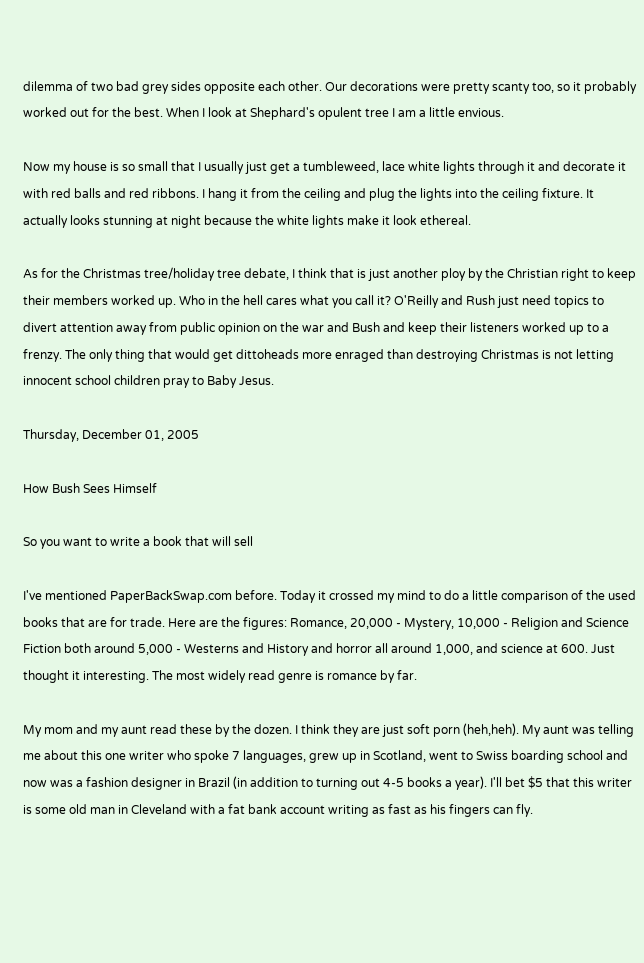dilemma of two bad grey sides opposite each other. Our decorations were pretty scanty too, so it probably worked out for the best. When I look at Shephard's opulent tree I am a little envious.

Now my house is so small that I usually just get a tumbleweed, lace white lights through it and decorate it with red balls and red ribbons. I hang it from the ceiling and plug the lights into the ceiling fixture. It actually looks stunning at night because the white lights make it look ethereal.

As for the Christmas tree/holiday tree debate, I think that is just another ploy by the Christian right to keep their members worked up. Who in the hell cares what you call it? O'Reilly and Rush just need topics to divert attention away from public opinion on the war and Bush and keep their listeners worked up to a frenzy. The only thing that would get dittoheads more enraged than destroying Christmas is not letting innocent school children pray to Baby Jesus.

Thursday, December 01, 2005

How Bush Sees Himself

So you want to write a book that will sell

I've mentioned PaperBackSwap.com before. Today it crossed my mind to do a little comparison of the used books that are for trade. Here are the figures: Romance, 20,000 - Mystery, 10,000 - Religion and Science Fiction both around 5,000 - Westerns and History and horror all around 1,000, and science at 600. Just thought it interesting. The most widely read genre is romance by far.

My mom and my aunt read these by the dozen. I think they are just soft porn (heh,heh). My aunt was telling me about this one writer who spoke 7 languages, grew up in Scotland, went to Swiss boarding school and now was a fashion designer in Brazil (in addition to turning out 4-5 books a year). I'll bet $5 that this writer is some old man in Cleveland with a fat bank account writing as fast as his fingers can fly.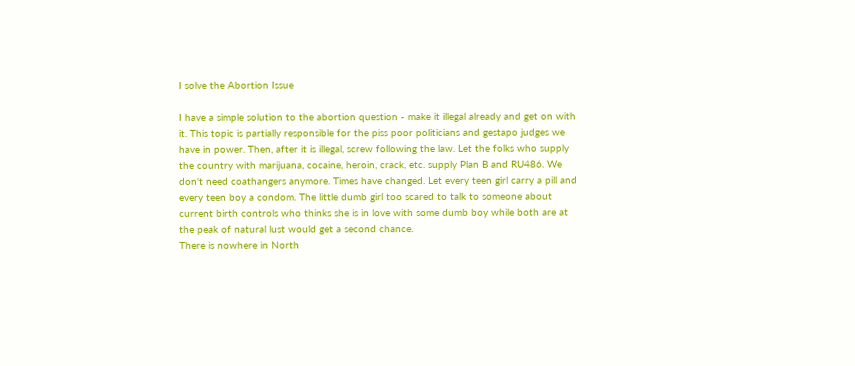I solve the Abortion Issue

I have a simple solution to the abortion question - make it illegal already and get on with it. This topic is partially responsible for the piss poor politicians and gestapo judges we have in power. Then, after it is illegal, screw following the law. Let the folks who supply the country with marijuana, cocaine, heroin, crack, etc. supply Plan B and RU486. We don't need coathangers anymore. Times have changed. Let every teen girl carry a pill and every teen boy a condom. The little dumb girl too scared to talk to someone about current birth controls who thinks she is in love with some dumb boy while both are at the peak of natural lust would get a second chance.
There is nowhere in North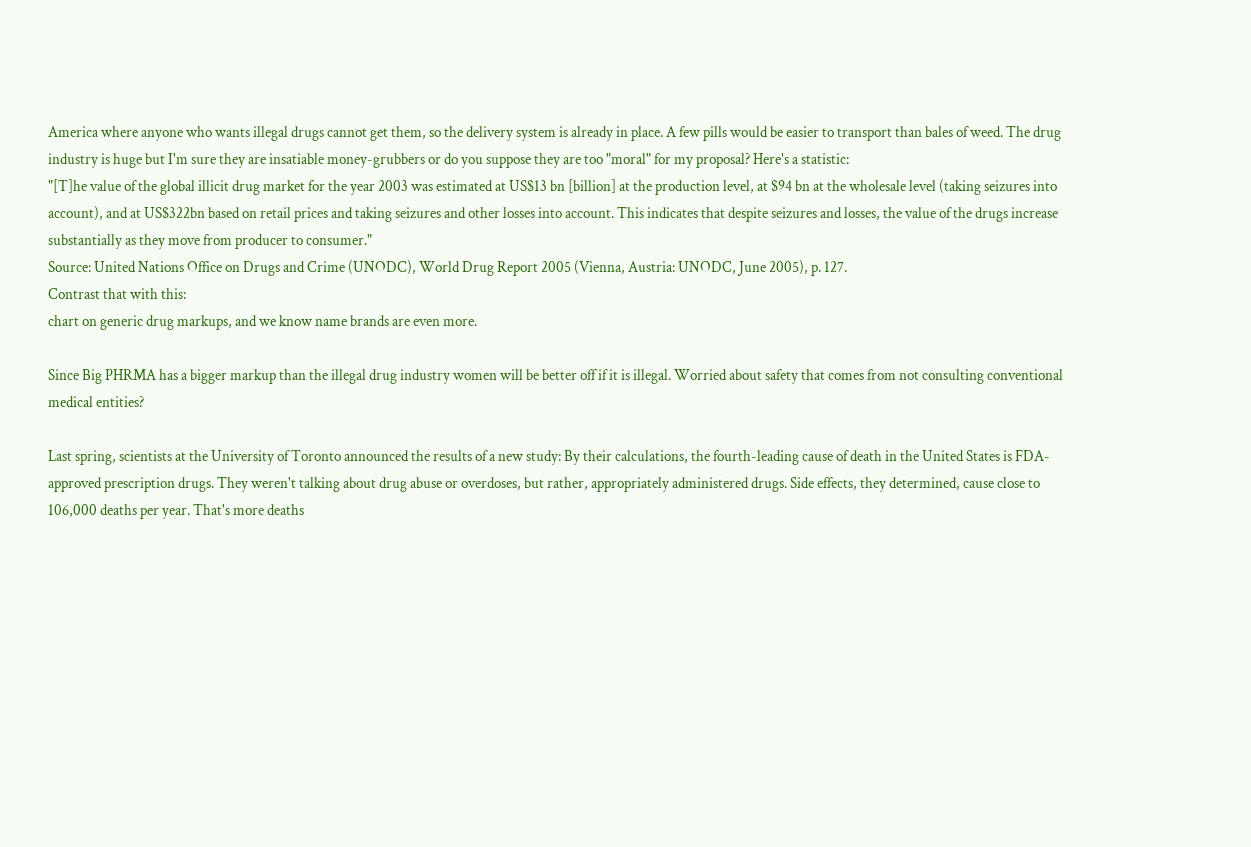America where anyone who wants illegal drugs cannot get them, so the delivery system is already in place. A few pills would be easier to transport than bales of weed. The drug industry is huge but I'm sure they are insatiable money-grubbers or do you suppose they are too "moral" for my proposal? Here's a statistic:
"[T]he value of the global illicit drug market for the year 2003 was estimated at US$13 bn [billion] at the production level, at $94 bn at the wholesale level (taking seizures into account), and at US$322bn based on retail prices and taking seizures and other losses into account. This indicates that despite seizures and losses, the value of the drugs increase substantially as they move from producer to consumer."
Source: United Nations Office on Drugs and Crime (UNODC), World Drug Report 2005 (Vienna, Austria: UNODC, June 2005), p. 127.
Contrast that with this:
chart on generic drug markups, and we know name brands are even more.

Since Big PHRMA has a bigger markup than the illegal drug industry women will be better off if it is illegal. Worried about safety that comes from not consulting conventional medical entities?

Last spring, scientists at the University of Toronto announced the results of a new study: By their calculations, the fourth-leading cause of death in the United States is FDA-approved prescription drugs. They weren't talking about drug abuse or overdoses, but rather, appropriately administered drugs. Side effects, they determined, cause close to 106,000 deaths per year. That's more deaths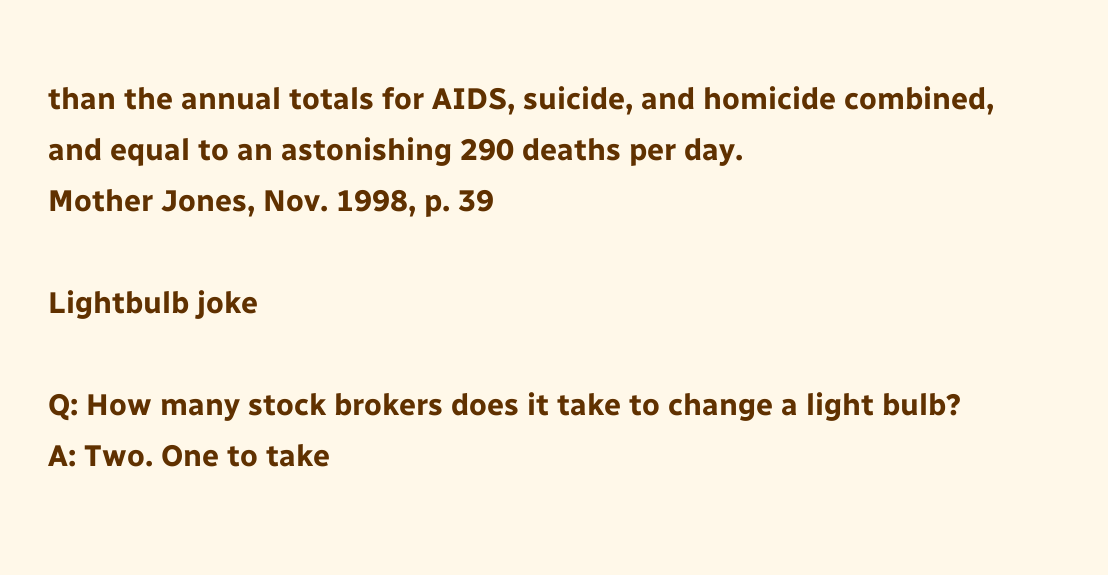than the annual totals for AIDS, suicide, and homicide combined, and equal to an astonishing 290 deaths per day.
Mother Jones, Nov. 1998, p. 39

Lightbulb joke

Q: How many stock brokers does it take to change a light bulb?
A: Two. One to take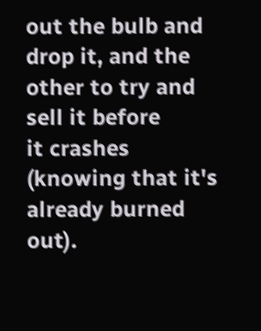out the bulb and drop it, and the other to try and sell it before
it crashes (knowing that it's already burned out).